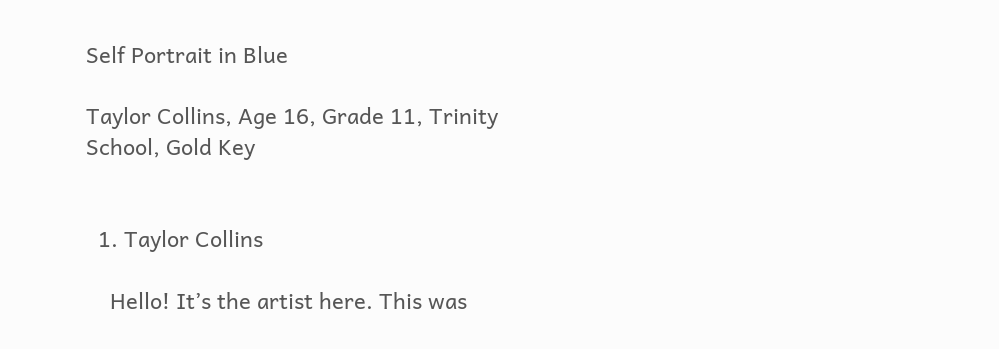Self Portrait in Blue

Taylor Collins, Age 16, Grade 11, Trinity School, Gold Key


  1. Taylor Collins

    Hello! It’s the artist here. This was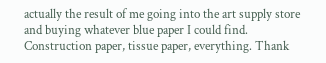actually the result of me going into the art supply store and buying whatever blue paper I could find. Construction paper, tissue paper, everything. Thank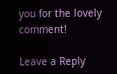you for the lovely comment!

Leave a Reply